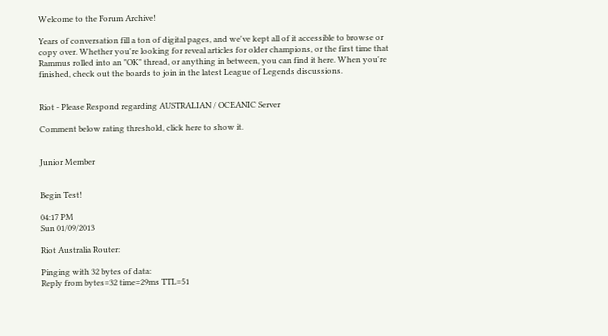Welcome to the Forum Archive!

Years of conversation fill a ton of digital pages, and we've kept all of it accessible to browse or copy over. Whether you're looking for reveal articles for older champions, or the first time that Rammus rolled into an "OK" thread, or anything in between, you can find it here. When you're finished, check out the boards to join in the latest League of Legends discussions.


Riot - Please Respond regarding AUSTRALIAN / OCEANIC Server

Comment below rating threshold, click here to show it.


Junior Member


Begin Test!

04:17 PM
Sun 01/09/2013

Riot Australia Router:

Pinging with 32 bytes of data:
Reply from bytes=32 time=29ms TTL=51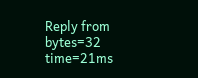Reply from bytes=32 time=21ms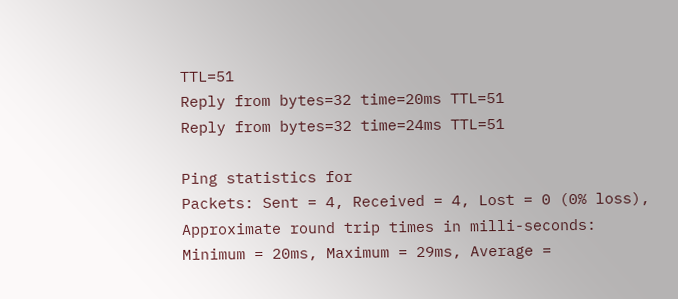TTL=51
Reply from bytes=32 time=20ms TTL=51
Reply from bytes=32 time=24ms TTL=51

Ping statistics for
Packets: Sent = 4, Received = 4, Lost = 0 (0% loss),
Approximate round trip times in milli-seconds:
Minimum = 20ms, Maximum = 29ms, Average =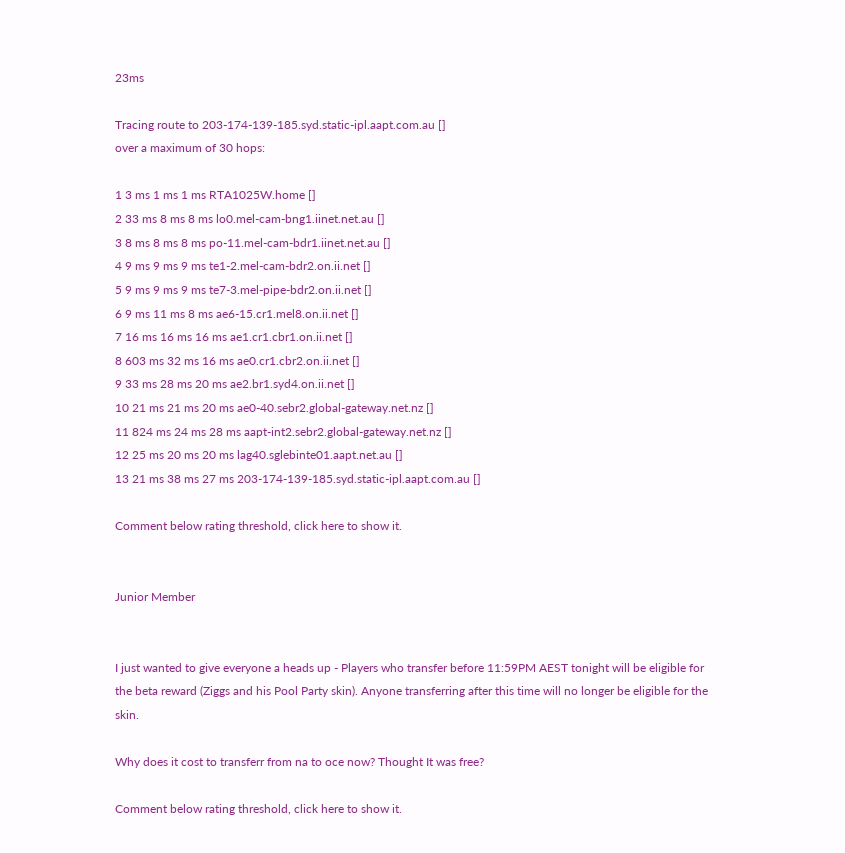23ms

Tracing route to 203-174-139-185.syd.static-ipl.aapt.com.au []
over a maximum of 30 hops:

1 3 ms 1 ms 1 ms RTA1025W.home []
2 33 ms 8 ms 8 ms lo0.mel-cam-bng1.iinet.net.au []
3 8 ms 8 ms 8 ms po-11.mel-cam-bdr1.iinet.net.au []
4 9 ms 9 ms 9 ms te1-2.mel-cam-bdr2.on.ii.net []
5 9 ms 9 ms 9 ms te7-3.mel-pipe-bdr2.on.ii.net []
6 9 ms 11 ms 8 ms ae6-15.cr1.mel8.on.ii.net []
7 16 ms 16 ms 16 ms ae1.cr1.cbr1.on.ii.net []
8 603 ms 32 ms 16 ms ae0.cr1.cbr2.on.ii.net []
9 33 ms 28 ms 20 ms ae2.br1.syd4.on.ii.net []
10 21 ms 21 ms 20 ms ae0-40.sebr2.global-gateway.net.nz []
11 824 ms 24 ms 28 ms aapt-int2.sebr2.global-gateway.net.nz []
12 25 ms 20 ms 20 ms lag40.sglebinte01.aapt.net.au []
13 21 ms 38 ms 27 ms 203-174-139-185.syd.static-ipl.aapt.com.au []

Comment below rating threshold, click here to show it.


Junior Member


I just wanted to give everyone a heads up - Players who transfer before 11:59PM AEST tonight will be eligible for the beta reward (Ziggs and his Pool Party skin). Anyone transferring after this time will no longer be eligible for the skin.

Why does it cost to transferr from na to oce now? Thought It was free?

Comment below rating threshold, click here to show it.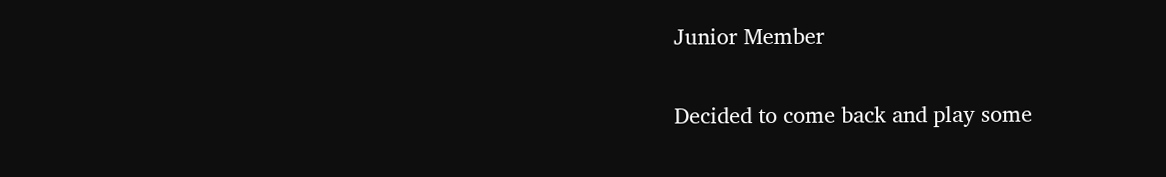Junior Member


Decided to come back and play some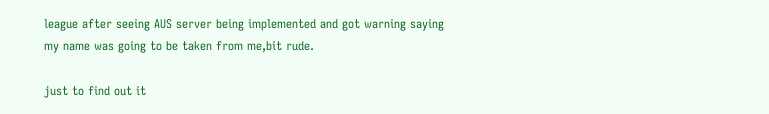league after seeing AUS server being implemented and got warning saying my name was going to be taken from me,bit rude.

just to find out it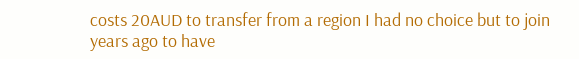costs 20AUD to transfer from a region I had no choice but to join years ago to have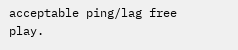acceptable ping/lag free play.